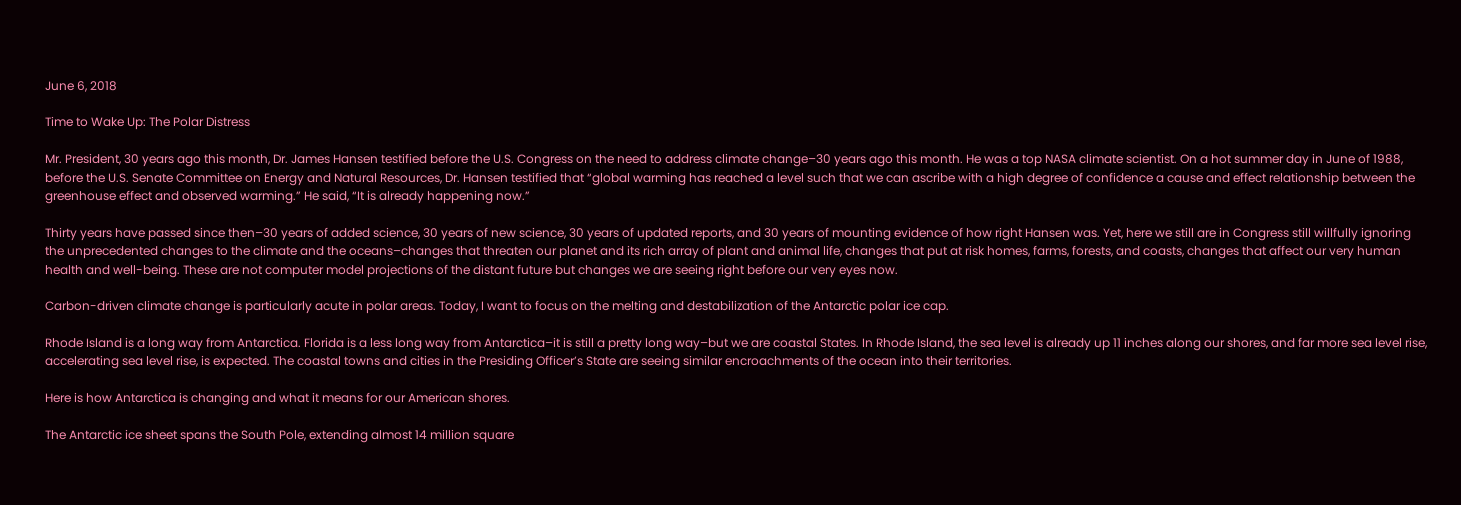June 6, 2018

Time to Wake Up: The Polar Distress

Mr. President, 30 years ago this month, Dr. James Hansen testified before the U.S. Congress on the need to address climate change–30 years ago this month. He was a top NASA climate scientist. On a hot summer day in June of 1988, before the U.S. Senate Committee on Energy and Natural Resources, Dr. Hansen testified that “global warming has reached a level such that we can ascribe with a high degree of confidence a cause and effect relationship between the greenhouse effect and observed warming.” He said, “It is already happening now.”

Thirty years have passed since then–30 years of added science, 30 years of new science, 30 years of updated reports, and 30 years of mounting evidence of how right Hansen was. Yet, here we still are in Congress still willfully ignoring the unprecedented changes to the climate and the oceans–changes that threaten our planet and its rich array of plant and animal life, changes that put at risk homes, farms, forests, and coasts, changes that affect our very human health and well-being. These are not computer model projections of the distant future but changes we are seeing right before our very eyes now.

Carbon-driven climate change is particularly acute in polar areas. Today, I want to focus on the melting and destabilization of the Antarctic polar ice cap.

Rhode Island is a long way from Antarctica. Florida is a less long way from Antarctica–it is still a pretty long way–but we are coastal States. In Rhode Island, the sea level is already up 11 inches along our shores, and far more sea level rise, accelerating sea level rise, is expected. The coastal towns and cities in the Presiding Officer’s State are seeing similar encroachments of the ocean into their territories.

Here is how Antarctica is changing and what it means for our American shores.

The Antarctic ice sheet spans the South Pole, extending almost 14 million square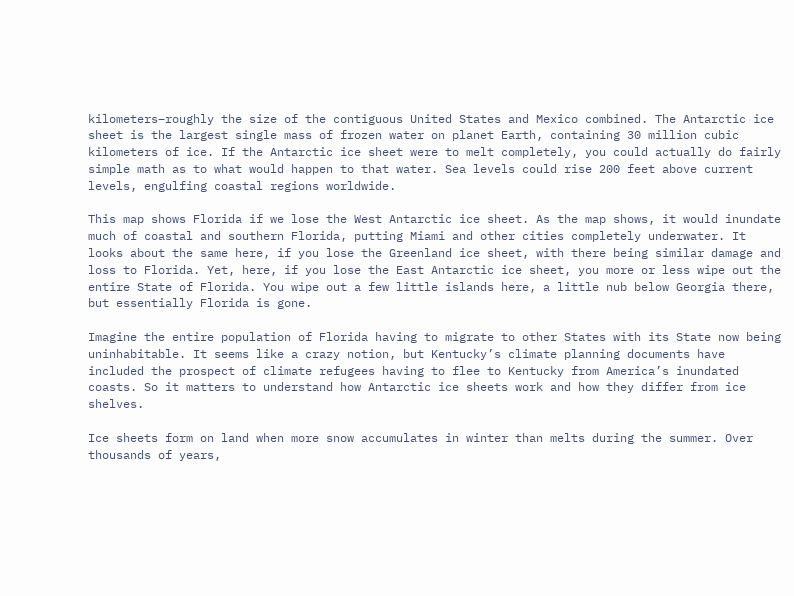kilometers–roughly the size of the contiguous United States and Mexico combined. The Antarctic ice sheet is the largest single mass of frozen water on planet Earth, containing 30 million cubic kilometers of ice. If the Antarctic ice sheet were to melt completely, you could actually do fairly simple math as to what would happen to that water. Sea levels could rise 200 feet above current levels, engulfing coastal regions worldwide.

This map shows Florida if we lose the West Antarctic ice sheet. As the map shows, it would inundate much of coastal and southern Florida, putting Miami and other cities completely underwater. It looks about the same here, if you lose the Greenland ice sheet, with there being similar damage and loss to Florida. Yet, here, if you lose the East Antarctic ice sheet, you more or less wipe out the entire State of Florida. You wipe out a few little islands here, a little nub below Georgia there, but essentially Florida is gone.

Imagine the entire population of Florida having to migrate to other States with its State now being uninhabitable. It seems like a crazy notion, but Kentucky’s climate planning documents have included the prospect of climate refugees having to flee to Kentucky from America’s inundated coasts. So it matters to understand how Antarctic ice sheets work and how they differ from ice shelves.

Ice sheets form on land when more snow accumulates in winter than melts during the summer. Over thousands of years,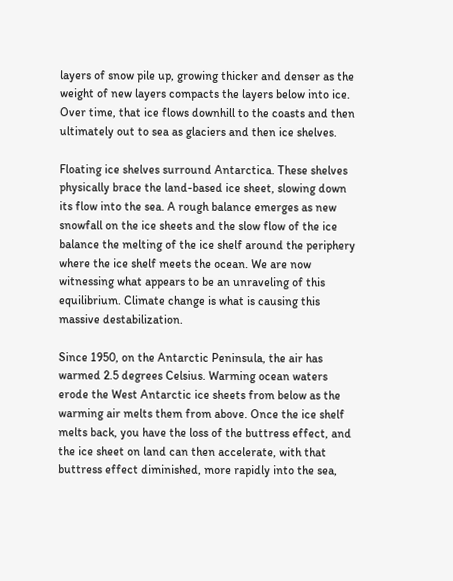layers of snow pile up, growing thicker and denser as the weight of new layers compacts the layers below into ice. Over time, that ice flows downhill to the coasts and then ultimately out to sea as glaciers and then ice shelves.

Floating ice shelves surround Antarctica. These shelves physically brace the land-based ice sheet, slowing down its flow into the sea. A rough balance emerges as new snowfall on the ice sheets and the slow flow of the ice balance the melting of the ice shelf around the periphery where the ice shelf meets the ocean. We are now witnessing what appears to be an unraveling of this equilibrium. Climate change is what is causing this massive destabilization.

Since 1950, on the Antarctic Peninsula, the air has warmed 2.5 degrees Celsius. Warming ocean waters erode the West Antarctic ice sheets from below as the warming air melts them from above. Once the ice shelf melts back, you have the loss of the buttress effect, and the ice sheet on land can then accelerate, with that buttress effect diminished, more rapidly into the sea,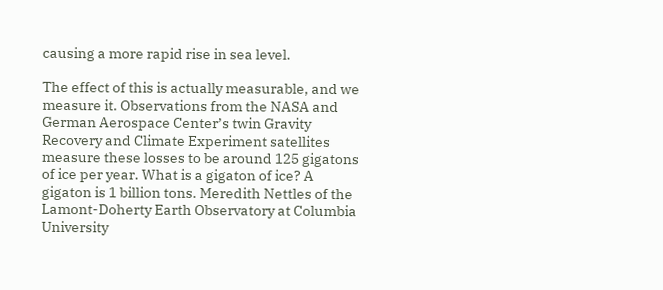causing a more rapid rise in sea level.

The effect of this is actually measurable, and we measure it. Observations from the NASA and German Aerospace Center’s twin Gravity Recovery and Climate Experiment satellites measure these losses to be around 125 gigatons of ice per year. What is a gigaton of ice? A gigaton is 1 billion tons. Meredith Nettles of the Lamont-Doherty Earth Observatory at Columbia University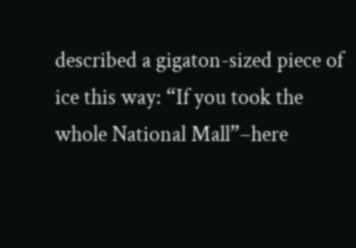described a gigaton-sized piece of ice this way: “If you took the whole National Mall”–here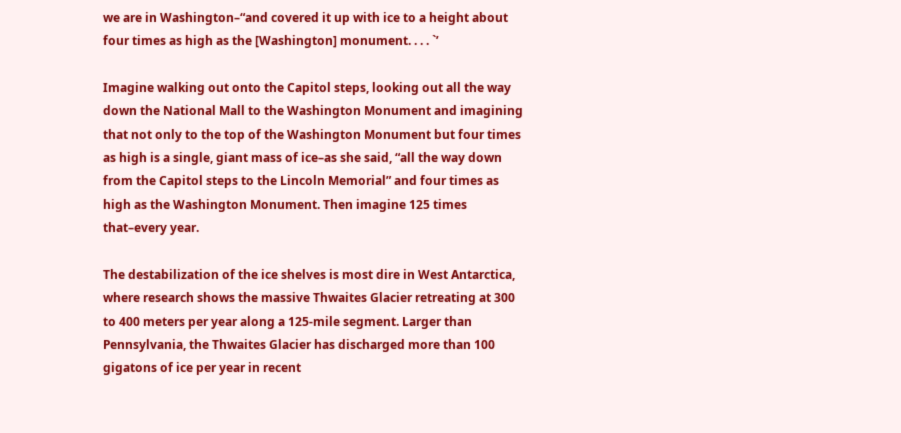we are in Washington–“and covered it up with ice to a height about four times as high as the [Washington] monument. . . . `’

Imagine walking out onto the Capitol steps, looking out all the way down the National Mall to the Washington Monument and imagining that not only to the top of the Washington Monument but four times as high is a single, giant mass of ice–as she said, “all the way down from the Capitol steps to the Lincoln Memorial” and four times as high as the Washington Monument. Then imagine 125 times that–every year.

The destabilization of the ice shelves is most dire in West Antarctica, where research shows the massive Thwaites Glacier retreating at 300 to 400 meters per year along a 125-mile segment. Larger than Pennsylvania, the Thwaites Glacier has discharged more than 100 gigatons of ice per year in recent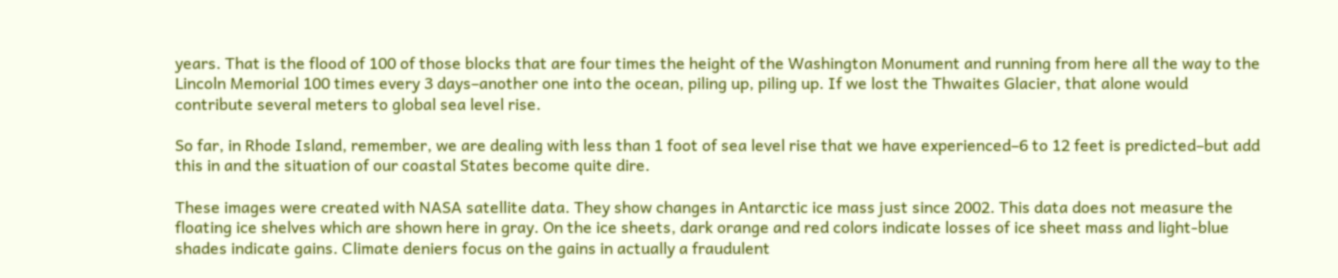years. That is the flood of 100 of those blocks that are four times the height of the Washington Monument and running from here all the way to the Lincoln Memorial 100 times every 3 days–another one into the ocean, piling up, piling up. If we lost the Thwaites Glacier, that alone would contribute several meters to global sea level rise.

So far, in Rhode Island, remember, we are dealing with less than 1 foot of sea level rise that we have experienced–6 to 12 feet is predicted–but add this in and the situation of our coastal States become quite dire.

These images were created with NASA satellite data. They show changes in Antarctic ice mass just since 2002. This data does not measure the floating ice shelves which are shown here in gray. On the ice sheets, dark orange and red colors indicate losses of ice sheet mass and light-blue shades indicate gains. Climate deniers focus on the gains in actually a fraudulent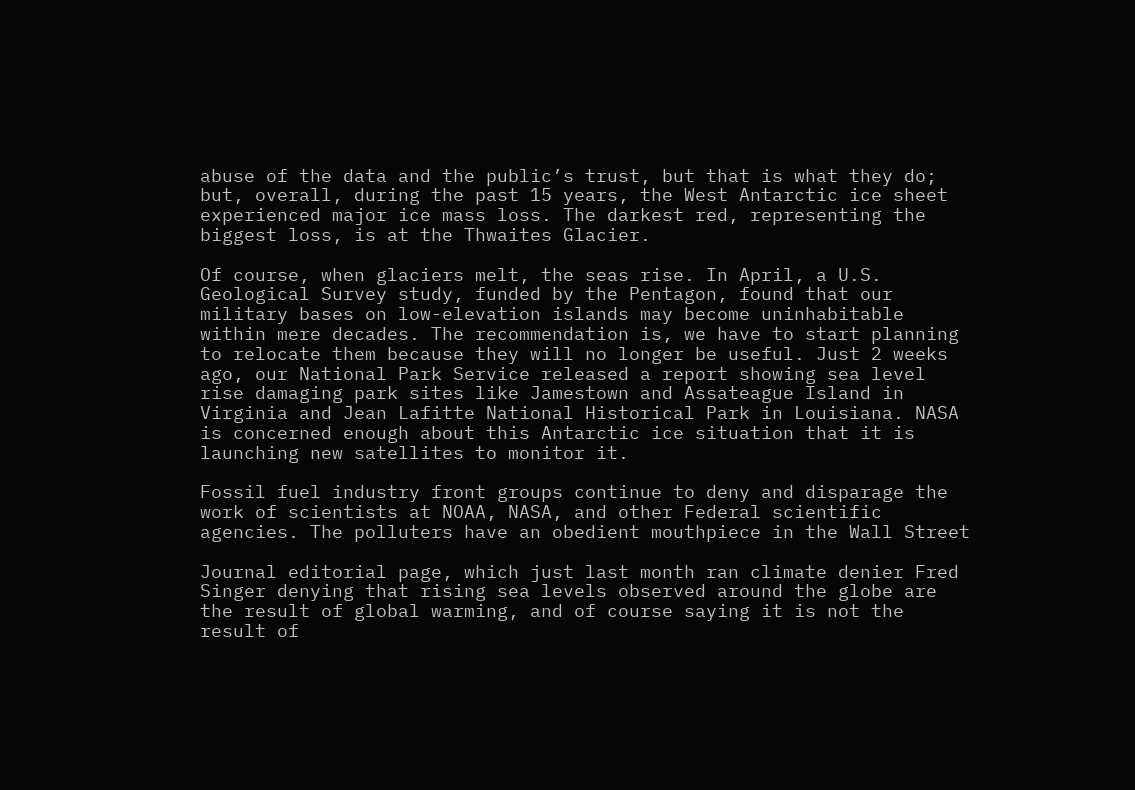abuse of the data and the public’s trust, but that is what they do; but, overall, during the past 15 years, the West Antarctic ice sheet experienced major ice mass loss. The darkest red, representing the biggest loss, is at the Thwaites Glacier.

Of course, when glaciers melt, the seas rise. In April, a U.S. Geological Survey study, funded by the Pentagon, found that our military bases on low-elevation islands may become uninhabitable within mere decades. The recommendation is, we have to start planning to relocate them because they will no longer be useful. Just 2 weeks ago, our National Park Service released a report showing sea level rise damaging park sites like Jamestown and Assateague Island in Virginia and Jean Lafitte National Historical Park in Louisiana. NASA is concerned enough about this Antarctic ice situation that it is launching new satellites to monitor it.

Fossil fuel industry front groups continue to deny and disparage the work of scientists at NOAA, NASA, and other Federal scientific agencies. The polluters have an obedient mouthpiece in the Wall Street

Journal editorial page, which just last month ran climate denier Fred Singer denying that rising sea levels observed around the globe are the result of global warming, and of course saying it is not the result of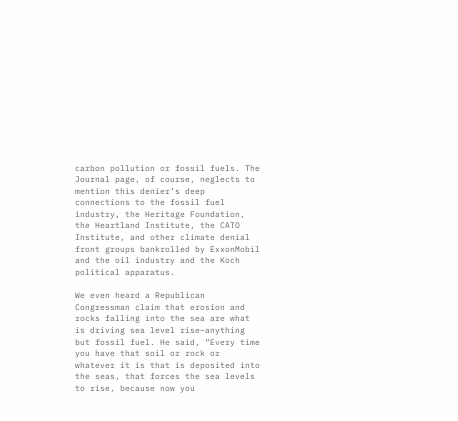carbon pollution or fossil fuels. The Journal page, of course, neglects to mention this denier’s deep connections to the fossil fuel industry, the Heritage Foundation, the Heartland Institute, the CATO Institute, and other climate denial front groups bankrolled by ExxonMobil and the oil industry and the Koch political apparatus.

We even heard a Republican Congressman claim that erosion and rocks falling into the sea are what is driving sea level rise–anything but fossil fuel. He said, “Every time you have that soil or rock or whatever it is that is deposited into the seas, that forces the sea levels to rise, because now you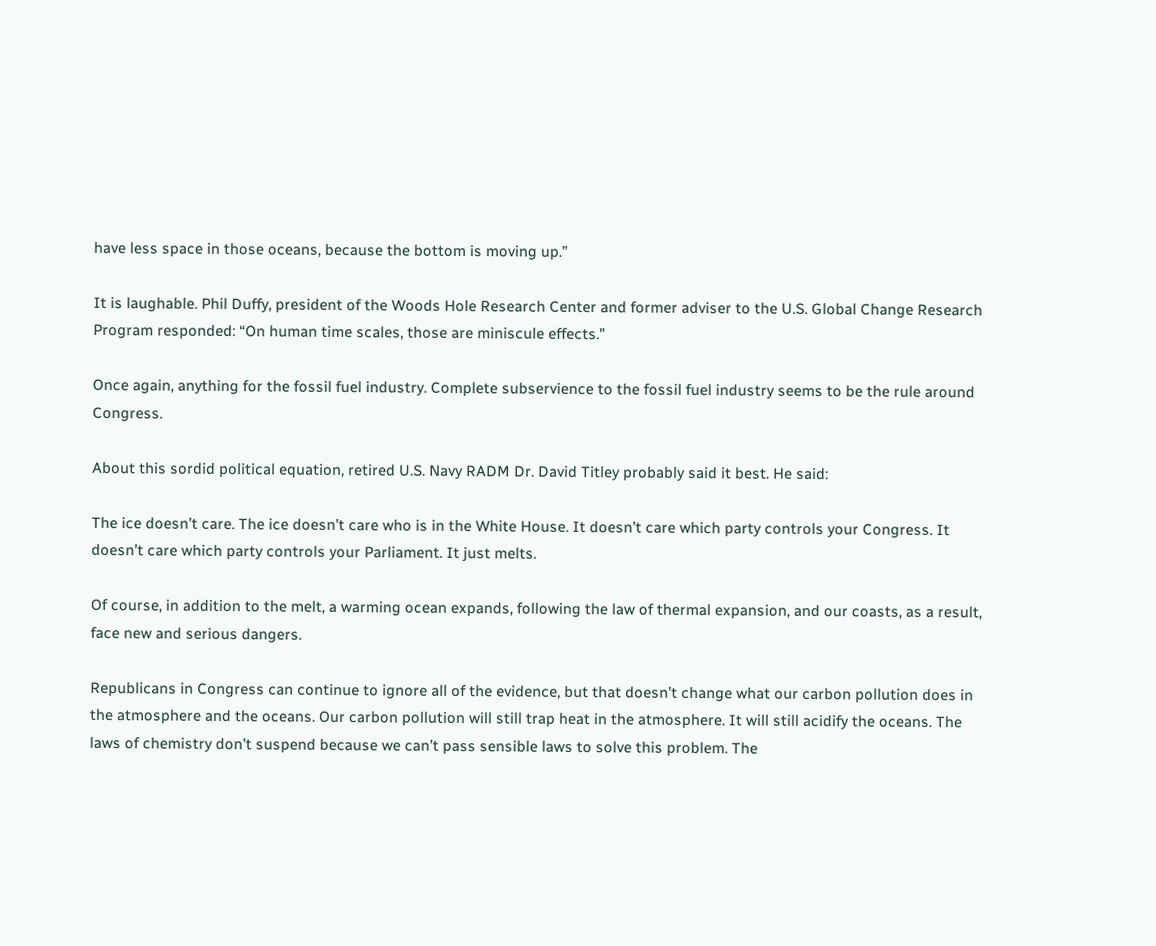have less space in those oceans, because the bottom is moving up.”

It is laughable. Phil Duffy, president of the Woods Hole Research Center and former adviser to the U.S. Global Change Research Program responded: “On human time scales, those are miniscule effects.”

Once again, anything for the fossil fuel industry. Complete subservience to the fossil fuel industry seems to be the rule around Congress.

About this sordid political equation, retired U.S. Navy RADM Dr. David Titley probably said it best. He said:

The ice doesn’t care. The ice doesn’t care who is in the White House. It doesn’t care which party controls your Congress. It doesn’t care which party controls your Parliament. It just melts.

Of course, in addition to the melt, a warming ocean expands, following the law of thermal expansion, and our coasts, as a result, face new and serious dangers.

Republicans in Congress can continue to ignore all of the evidence, but that doesn’t change what our carbon pollution does in the atmosphere and the oceans. Our carbon pollution will still trap heat in the atmosphere. It will still acidify the oceans. The laws of chemistry don’t suspend because we can’t pass sensible laws to solve this problem. The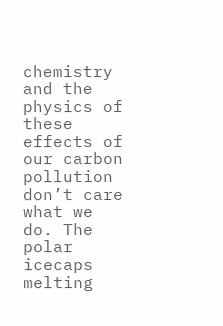chemistry and the physics of these effects of our carbon pollution don’t care what we do. The polar icecaps melting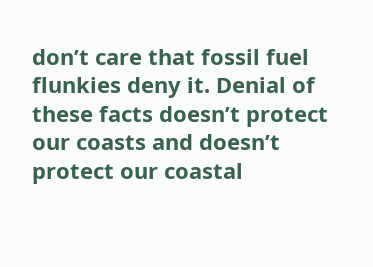don’t care that fossil fuel flunkies deny it. Denial of these facts doesn’t protect our coasts and doesn’t protect our coastal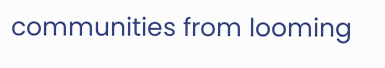communities from looming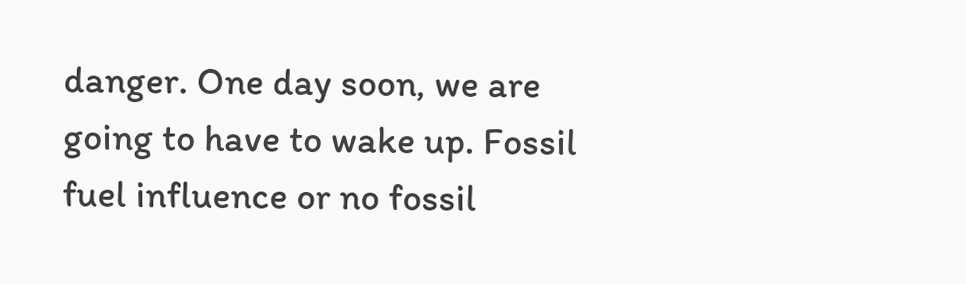danger. One day soon, we are going to have to wake up. Fossil fuel influence or no fossil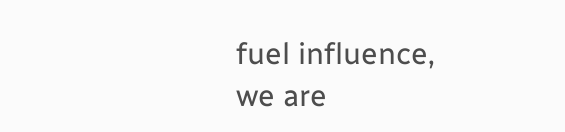fuel influence, we are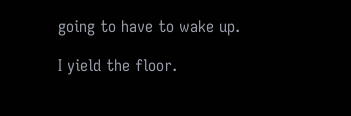going to have to wake up.

I yield the floor.